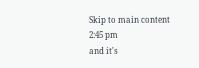Skip to main content
2:45 pm
and it's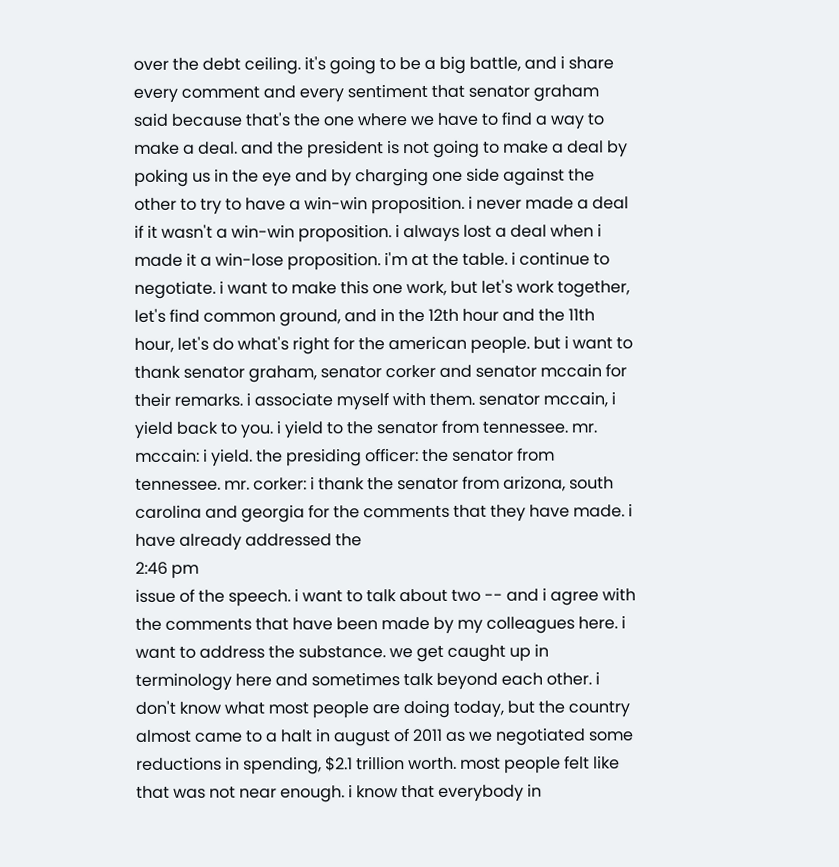over the debt ceiling. it's going to be a big battle, and i share every comment and every sentiment that senator graham said because that's the one where we have to find a way to make a deal. and the president is not going to make a deal by poking us in the eye and by charging one side against the other to try to have a win-win proposition. i never made a deal if it wasn't a win-win proposition. i always lost a deal when i made it a win-lose proposition. i'm at the table. i continue to negotiate. i want to make this one work, but let's work together, let's find common ground, and in the 12th hour and the 11th hour, let's do what's right for the american people. but i want to thank senator graham, senator corker and senator mccain for their remarks. i associate myself with them. senator mccain, i yield back to you. i yield to the senator from tennessee. mr. mccain: i yield. the presiding officer: the senator from tennessee. mr. corker: i thank the senator from arizona, south carolina and georgia for the comments that they have made. i have already addressed the
2:46 pm
issue of the speech. i want to talk about two -- and i agree with the comments that have been made by my colleagues here. i want to address the substance. we get caught up in terminology here and sometimes talk beyond each other. i don't know what most people are doing today, but the country almost came to a halt in august of 2011 as we negotiated some reductions in spending, $2.1 trillion worth. most people felt like that was not near enough. i know that everybody in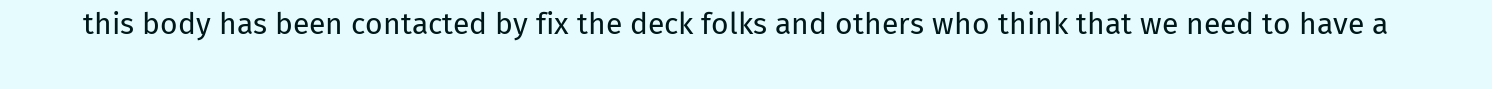this body has been contacted by fix the deck folks and others who think that we need to have a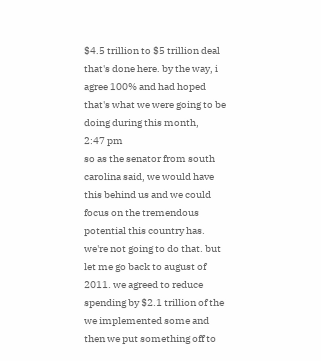$4.5 trillion to $5 trillion deal that's done here. by the way, i agree 100% and had hoped that's what we were going to be doing during this month,
2:47 pm
so as the senator from south carolina said, we would have this behind us and we could focus on the tremendous potential this country has. we're not going to do that. but let me go back to august of 2011. we agreed to reduce spending by $2.1 trillion of the we implemented some and then we put something off to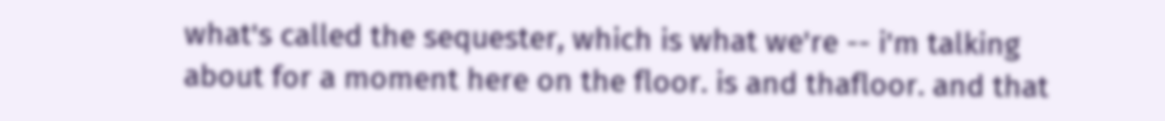what's called the sequester, which is what we're -- i'm talking about for a moment here on the floor. is and thafloor. and that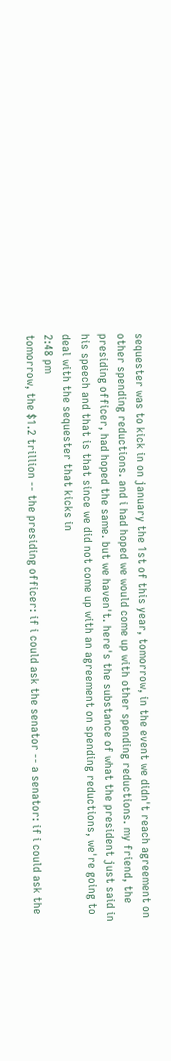sequester was to kick in on january the 1st of this year, tomorrow, in the event we didn't reach agreement on other spending reductions. and i had hoped we would come up with other spending reductions. my friend, the presiding officer, had hoped the same. but we haven't. here's the substance of what the president just said in his speech and that is that since we did not come up with an agreement on spending reductions, we're going to deal with the sequester that kicks in
2:48 pm
tomorrow, the $1.2 trillion -- the presiding officer: if i could ask the senator -- a senator: if i could ask the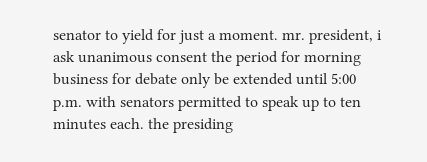senator to yield for just a moment. mr. president, i ask unanimous consent the period for morning business for debate only be extended until 5:00 p.m. with senators permitted to speak up to ten minutes each. the presiding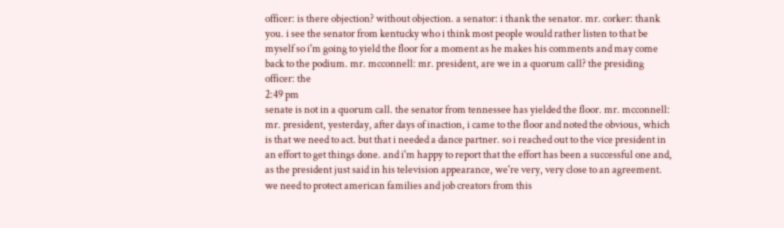officer: is there objection? without objection. a senator: i thank the senator. mr. corker: thank you. i see the senator from kentucky who i think most people would rather listen to that be myself so i'm going to yield the floor for a moment as he makes his comments and may come back to the podium. mr. mcconnell: mr. president, are we in a quorum call? the presiding officer: the
2:49 pm
senate is not in a quorum call. the senator from tennessee has yielded the floor. mr. mcconnell: mr. president, yesterday, after days of inaction, i came to the floor and noted the obvious, which is that we need to act. but that i needed a dance partner. so i reached out to the vice president in an effort to get things done. and i'm happy to report that the effort has been a successful one and, as the president just said in his television appearance, we're very, very close to an agreement. we need to protect american families and job creators from this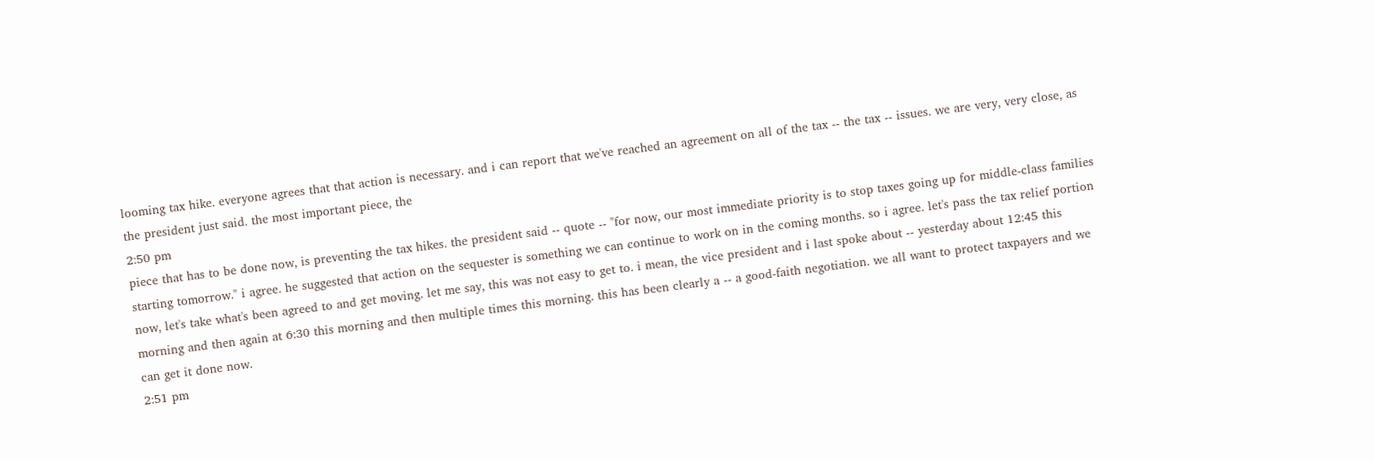looming tax hike. everyone agrees that that action is necessary. and i can report that we've reached an agreement on all of the tax -- the tax -- issues. we are very, very close, as the president just said. the most important piece, the
2:50 pm
piece that has to be done now, is preventing the tax hikes. the president said -- quote -- "for now, our most immediate priority is to stop taxes going up for middle-class families starting tomorrow." i agree. he suggested that action on the sequester is something we can continue to work on in the coming months. so i agree. let's pass the tax relief portion now, let's take what's been agreed to and get moving. let me say, this was not easy to get to. i mean, the vice president and i last spoke about -- yesterday about 12:45 this morning and then again at 6:30 this morning and then multiple times this morning. this has been clearly a -- a good-faith negotiation. we all want to protect taxpayers and we can get it done now.
2:51 pm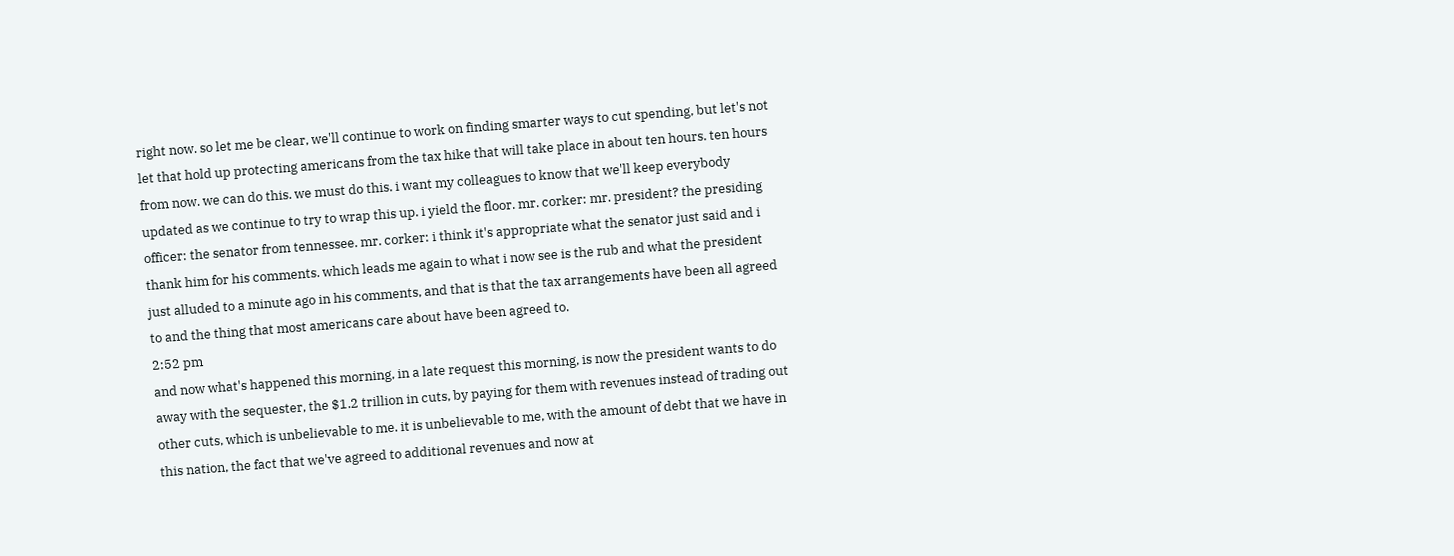right now. so let me be clear, we'll continue to work on finding smarter ways to cut spending, but let's not let that hold up protecting americans from the tax hike that will take place in about ten hours. ten hours from now. we can do this. we must do this. i want my colleagues to know that we'll keep everybody updated as we continue to try to wrap this up. i yield the floor. mr. corker: mr. president? the presiding officer: the senator from tennessee. mr. corker: i think it's appropriate what the senator just said and i thank him for his comments. which leads me again to what i now see is the rub and what the president just alluded to a minute ago in his comments, and that is that the tax arrangements have been all agreed to and the thing that most americans care about have been agreed to.
2:52 pm
and now what's happened this morning, in a late request this morning, is now the president wants to do away with the sequester, the $1.2 trillion in cuts, by paying for them with revenues instead of trading out other cuts, which is unbelievable to me. it is unbelievable to me, with the amount of debt that we have in this nation, the fact that we've agreed to additional revenues and now at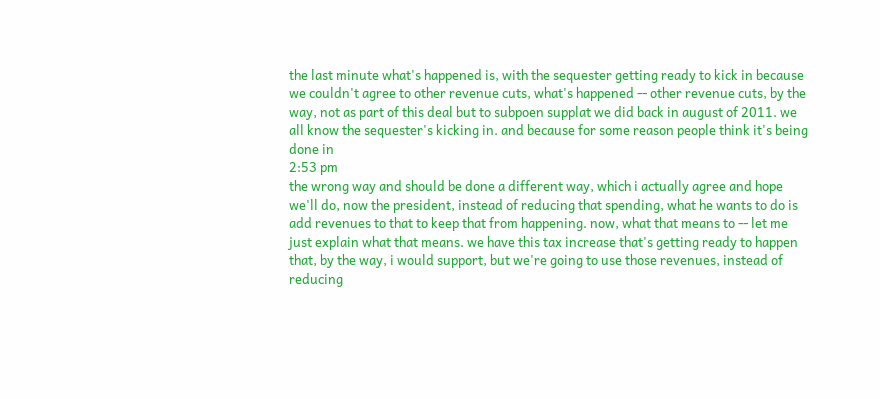the last minute what's happened is, with the sequester getting ready to kick in because we couldn't agree to other revenue cuts, what's happened -- other revenue cuts, by the way, not as part of this deal but to subpoen supplat we did back in august of 2011. we all know the sequester's kicking in. and because for some reason people think it's being done in
2:53 pm
the wrong way and should be done a different way, which i actually agree and hope we'll do, now the president, instead of reducing that spending, what he wants to do is add revenues to that to keep that from happening. now, what that means to -- let me just explain what that means. we have this tax increase that's getting ready to happen that, by the way, i would support, but we're going to use those revenues, instead of reducing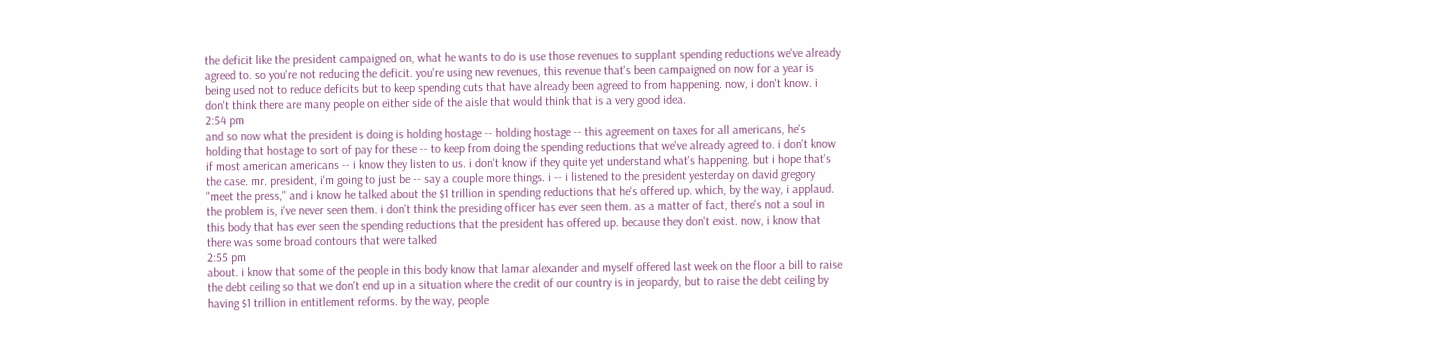the deficit like the president campaigned on, what he wants to do is use those revenues to supplant spending reductions we've already agreed to. so you're not reducing the deficit. you're using new revenues, this revenue that's been campaigned on now for a year is being used not to reduce deficits but to keep spending cuts that have already been agreed to from happening. now, i don't know. i don't think there are many people on either side of the aisle that would think that is a very good idea.
2:54 pm
and so now what the president is doing is holding hostage -- holding hostage -- this agreement on taxes for all americans, he's holding that hostage to sort of pay for these -- to keep from doing the spending reductions that we've already agreed to. i don't know if most american americans -- i know they listen to us. i don't know if they quite yet understand what's happening. but i hope that's the case. mr. president, i'm going to just be -- say a couple more things. i -- i listened to the president yesterday on david gregory "meet the press," and i know he talked about the $1 trillion in spending reductions that he's offered up. which, by the way, i applaud. the problem is, i've never seen them. i don't think the presiding officer has ever seen them. as a matter of fact, there's not a soul in this body that has ever seen the spending reductions that the president has offered up. because they don't exist. now, i know that there was some broad contours that were talked
2:55 pm
about. i know that some of the people in this body know that lamar alexander and myself offered last week on the floor a bill to raise the debt ceiling so that we don't end up in a situation where the credit of our country is in jeopardy, but to raise the debt ceiling by having $1 trillion in entitlement reforms. by the way, people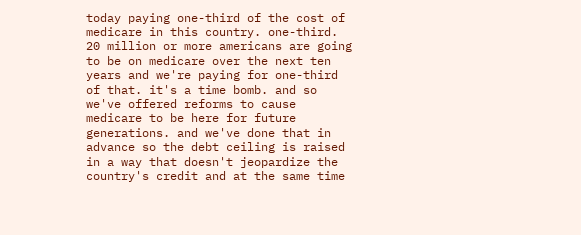today paying one-third of the cost of medicare in this country. one-third. 20 million or more americans are going to be on medicare over the next ten years and we're paying for one-third of that. it's a time bomb. and so we've offered reforms to cause medicare to be here for future generations. and we've done that in advance so the debt ceiling is raised in a way that doesn't jeopardize the country's credit and at the same time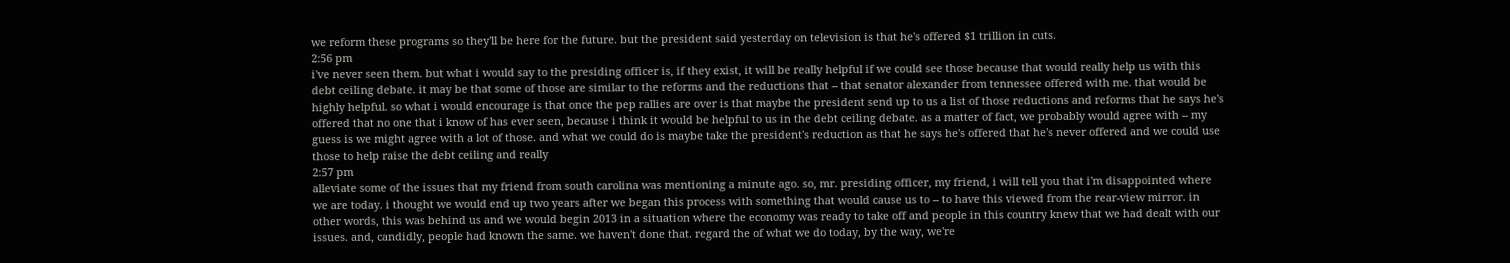we reform these programs so they'll be here for the future. but the president said yesterday on television is that he's offered $1 trillion in cuts.
2:56 pm
i've never seen them. but what i would say to the presiding officer is, if they exist, it will be really helpful if we could see those because that would really help us with this debt ceiling debate. it may be that some of those are similar to the reforms and the reductions that -- that senator alexander from tennessee offered with me. that would be highly helpful. so what i would encourage is that once the pep rallies are over is that maybe the president send up to us a list of those reductions and reforms that he says he's offered that no one that i know of has ever seen, because i think it would be helpful to us in the debt ceiling debate. as a matter of fact, we probably would agree with -- my guess is we might agree with a lot of those. and what we could do is maybe take the president's reduction as that he says he's offered that he's never offered and we could use those to help raise the debt ceiling and really
2:57 pm
alleviate some of the issues that my friend from south carolina was mentioning a minute ago. so, mr. presiding officer, my friend, i will tell you that i'm disappointed where we are today. i thought we would end up two years after we began this process with something that would cause us to -- to have this viewed from the rear-view mirror. in other words, this was behind us and we would begin 2013 in a situation where the economy was ready to take off and people in this country knew that we had dealt with our issues. and, candidly, people had known the same. we haven't done that. regard the of what we do today, by the way, we're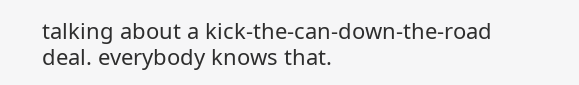talking about a kick-the-can-down-the-road deal. everybody knows that.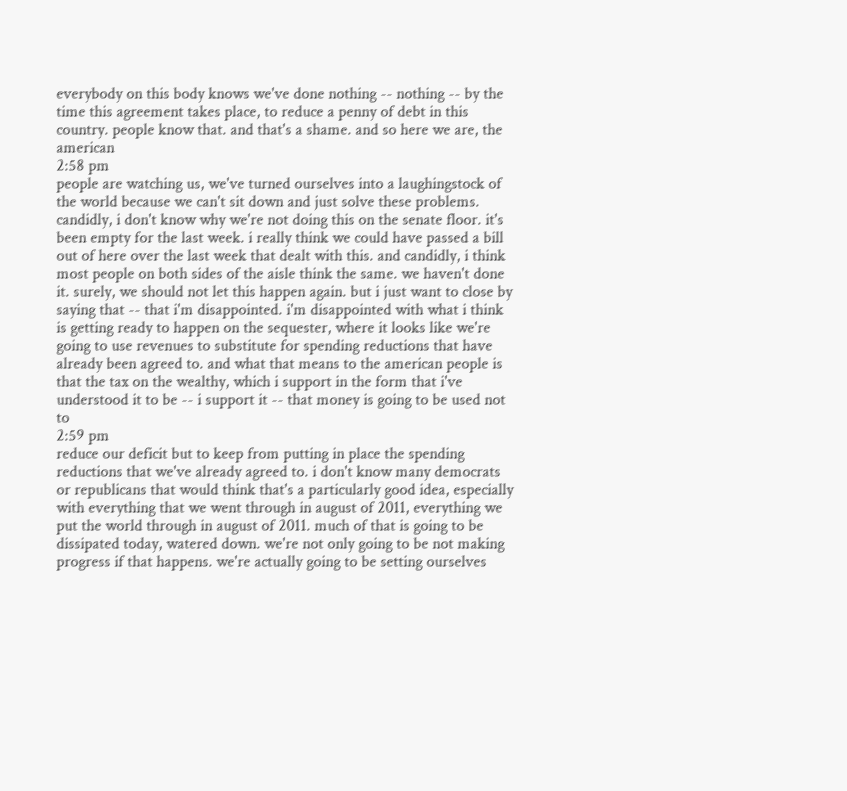everybody on this body knows we've done nothing -- nothing -- by the time this agreement takes place, to reduce a penny of debt in this country. people know that. and that's a shame. and so here we are, the american
2:58 pm
people are watching us, we've turned ourselves into a laughingstock of the world because we can't sit down and just solve these problems. candidly, i don't know why we're not doing this on the senate floor. it's been empty for the last week. i really think we could have passed a bill out of here over the last week that dealt with this. and candidly, i think most people on both sides of the aisle think the same. we haven't done it. surely, we should not let this happen again. but i just want to close by saying that -- that i'm disappointed. i'm disappointed with what i think is getting ready to happen on the sequester, where it looks like we're going to use revenues to substitute for spending reductions that have already been agreed to. and what that means to the american people is that the tax on the wealthy, which i support in the form that i've understood it to be -- i support it -- that money is going to be used not to
2:59 pm
reduce our deficit but to keep from putting in place the spending reductions that we've already agreed to. i don't know many democrats or republicans that would think that's a particularly good idea, especially with everything that we went through in august of 2011, everything we put the world through in august of 2011. much of that is going to be dissipated today, watered down. we're not only going to be not making progress if that happens. we're actually going to be setting ourselves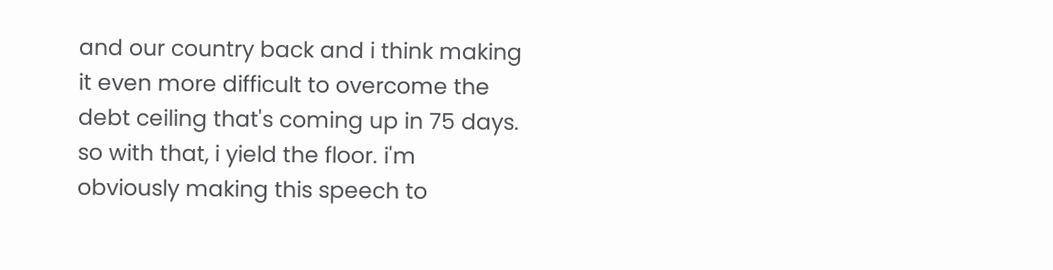and our country back and i think making it even more difficult to overcome the debt ceiling that's coming up in 75 days. so with that, i yield the floor. i'm obviously making this speech to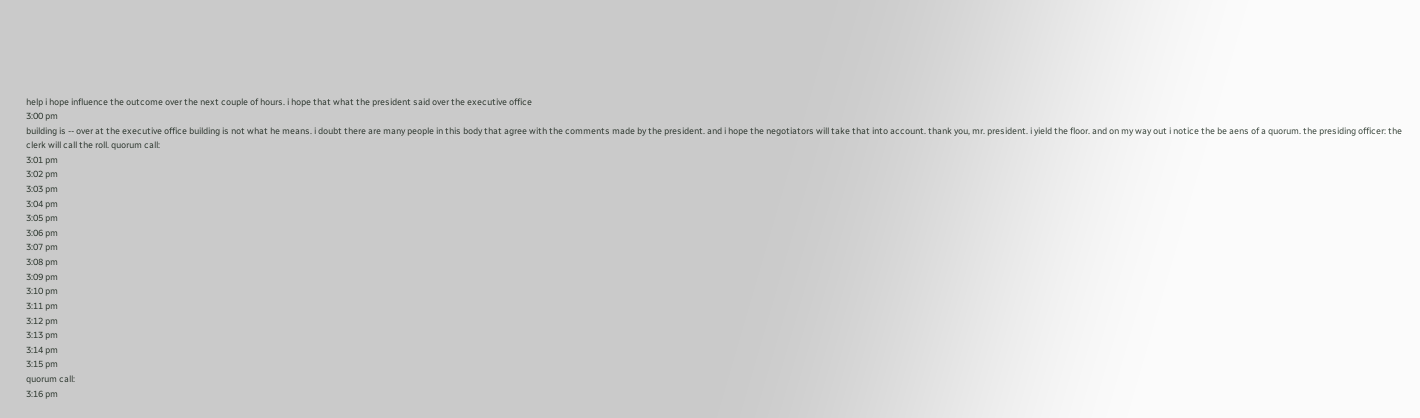help i hope influence the outcome over the next couple of hours. i hope that what the president said over the executive office
3:00 pm
building is -- over at the executive office building is not what he means. i doubt there are many people in this body that agree with the comments made by the president. and i hope the negotiators will take that into account. thank you, mr. president. i yield the floor. and on my way out i notice the be aens of a quorum. the presiding officer: the clerk will call the roll. quorum call:
3:01 pm
3:02 pm
3:03 pm
3:04 pm
3:05 pm
3:06 pm
3:07 pm
3:08 pm
3:09 pm
3:10 pm
3:11 pm
3:12 pm
3:13 pm
3:14 pm
3:15 pm
quorum call:
3:16 pm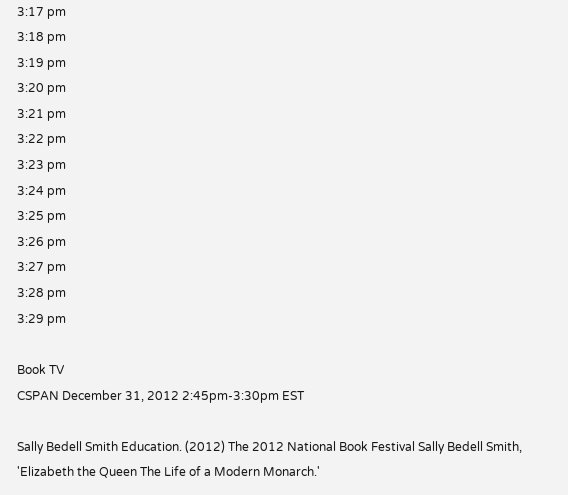3:17 pm
3:18 pm
3:19 pm
3:20 pm
3:21 pm
3:22 pm
3:23 pm
3:24 pm
3:25 pm
3:26 pm
3:27 pm
3:28 pm
3:29 pm

Book TV
CSPAN December 31, 2012 2:45pm-3:30pm EST

Sally Bedell Smith Education. (2012) The 2012 National Book Festival Sally Bedell Smith, 'Elizabeth the Queen The Life of a Modern Monarch.'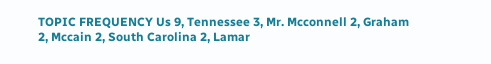TOPIC FREQUENCY Us 9, Tennessee 3, Mr. Mcconnell 2, Graham 2, Mccain 2, South Carolina 2, Lamar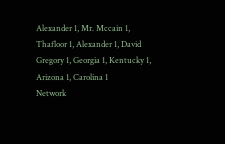Alexander 1, Mr. Mccain 1, Thafloor 1, Alexander 1, David Gregory 1, Georgia 1, Kentucky 1, Arizona 1, Carolina 1
Network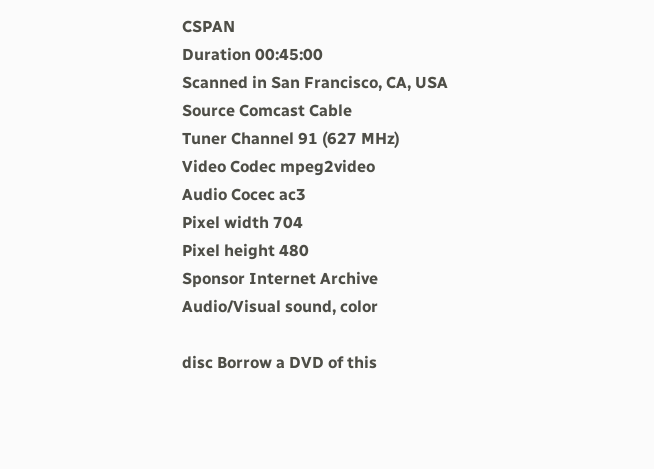CSPAN
Duration 00:45:00
Scanned in San Francisco, CA, USA
Source Comcast Cable
Tuner Channel 91 (627 MHz)
Video Codec mpeg2video
Audio Cocec ac3
Pixel width 704
Pixel height 480
Sponsor Internet Archive
Audio/Visual sound, color

disc Borrow a DVD of this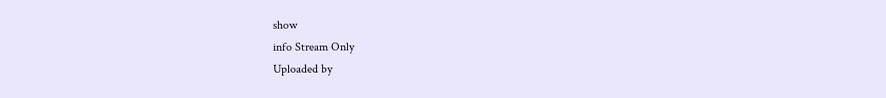show
info Stream Only
Uploaded by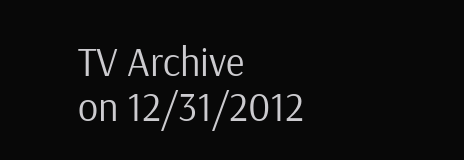TV Archive
on 12/31/2012